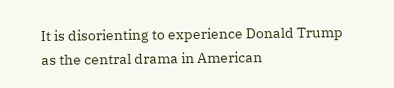It is disorienting to experience Donald Trump as the central drama in American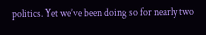politics. Yet we’ve been doing so for nearly two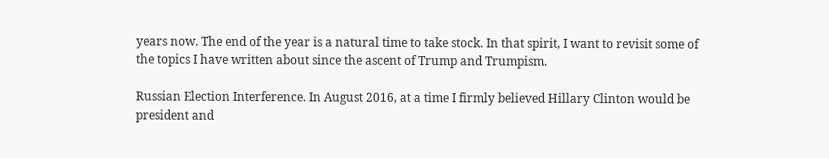years now. The end of the year is a natural time to take stock. In that spirit, I want to revisit some of the topics I have written about since the ascent of Trump and Trumpism.

Russian Election Interference. In August 2016, at a time I firmly believed Hillary Clinton would be president and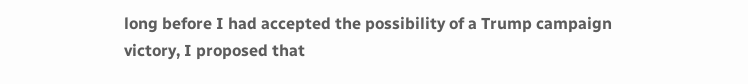long before I had accepted the possibility of a Trump campaign victory, I proposed that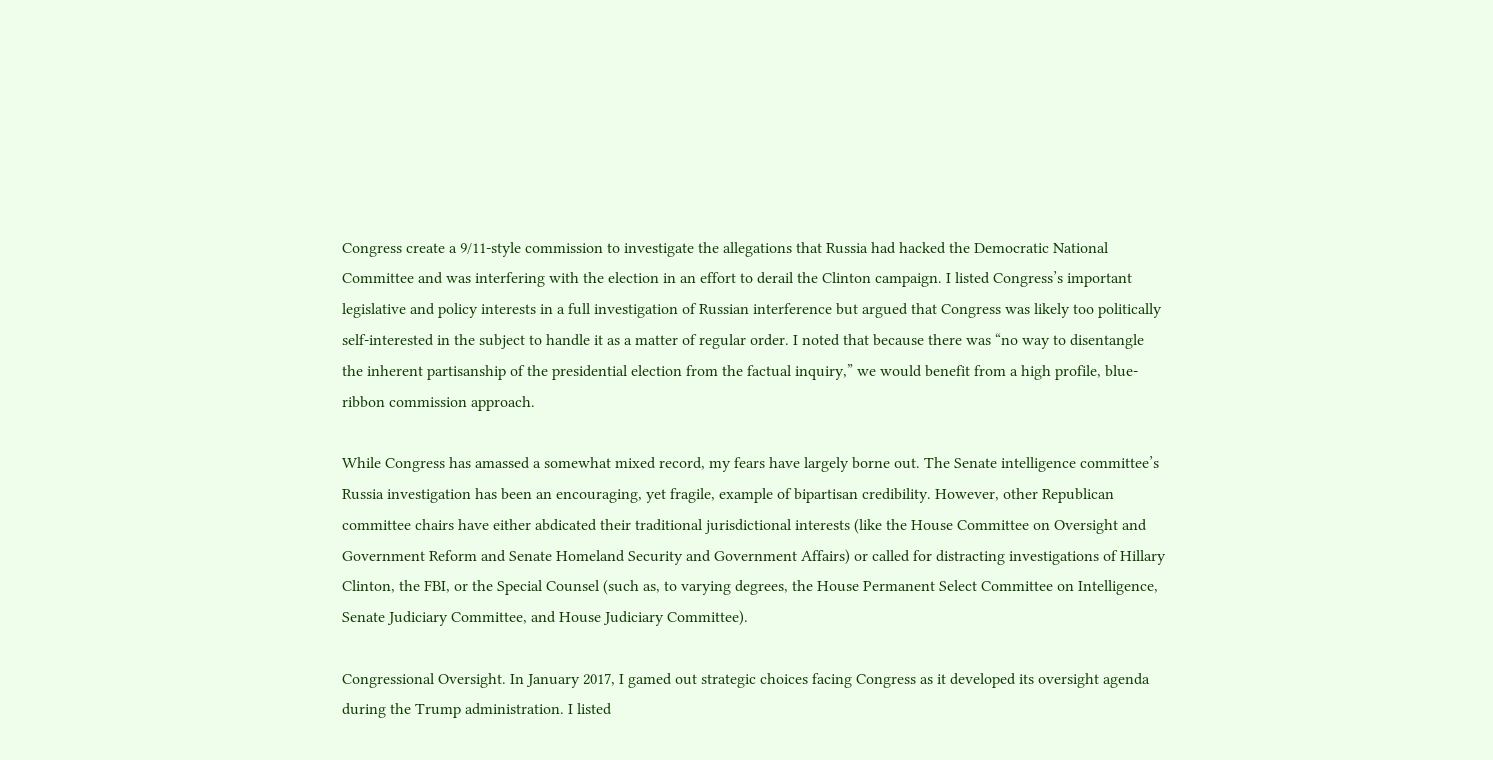Congress create a 9/11-style commission to investigate the allegations that Russia had hacked the Democratic National Committee and was interfering with the election in an effort to derail the Clinton campaign. I listed Congress’s important legislative and policy interests in a full investigation of Russian interference but argued that Congress was likely too politically self-interested in the subject to handle it as a matter of regular order. I noted that because there was “no way to disentangle the inherent partisanship of the presidential election from the factual inquiry,” we would benefit from a high profile, blue-ribbon commission approach.

While Congress has amassed a somewhat mixed record, my fears have largely borne out. The Senate intelligence committee’s Russia investigation has been an encouraging, yet fragile, example of bipartisan credibility. However, other Republican committee chairs have either abdicated their traditional jurisdictional interests (like the House Committee on Oversight and Government Reform and Senate Homeland Security and Government Affairs) or called for distracting investigations of Hillary Clinton, the FBI, or the Special Counsel (such as, to varying degrees, the House Permanent Select Committee on Intelligence, Senate Judiciary Committee, and House Judiciary Committee).

Congressional Oversight. In January 2017, I gamed out strategic choices facing Congress as it developed its oversight agenda during the Trump administration. I listed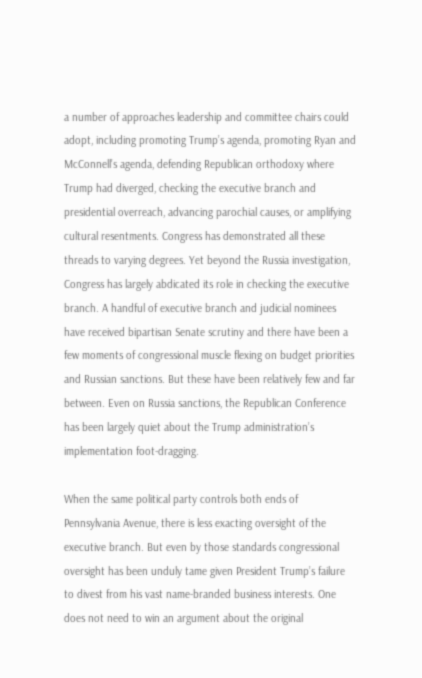a number of approaches leadership and committee chairs could adopt, including promoting Trump’s agenda, promoting Ryan and McConnell’s agenda, defending Republican orthodoxy where Trump had diverged, checking the executive branch and presidential overreach, advancing parochial causes, or amplifying cultural resentments. Congress has demonstrated all these threads to varying degrees. Yet beyond the Russia investigation, Congress has largely abdicated its role in checking the executive branch. A handful of executive branch and judicial nominees have received bipartisan Senate scrutiny and there have been a few moments of congressional muscle flexing on budget priorities and Russian sanctions. But these have been relatively few and far between. Even on Russia sanctions, the Republican Conference has been largely quiet about the Trump administration’s implementation foot-dragging.

When the same political party controls both ends of Pennsylvania Avenue, there is less exacting oversight of the executive branch. But even by those standards congressional oversight has been unduly tame given President Trump’s failure to divest from his vast name-branded business interests. One does not need to win an argument about the original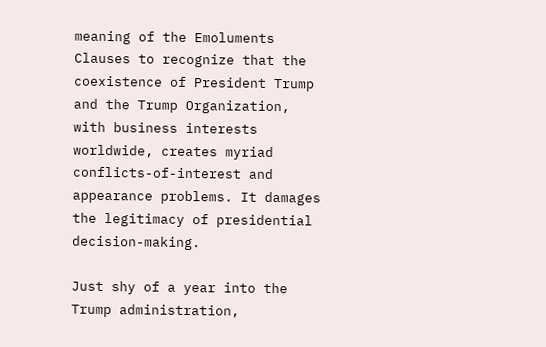meaning of the Emoluments Clauses to recognize that the coexistence of President Trump and the Trump Organization, with business interests worldwide, creates myriad conflicts-of-interest and appearance problems. It damages the legitimacy of presidential decision-making.

Just shy of a year into the Trump administration,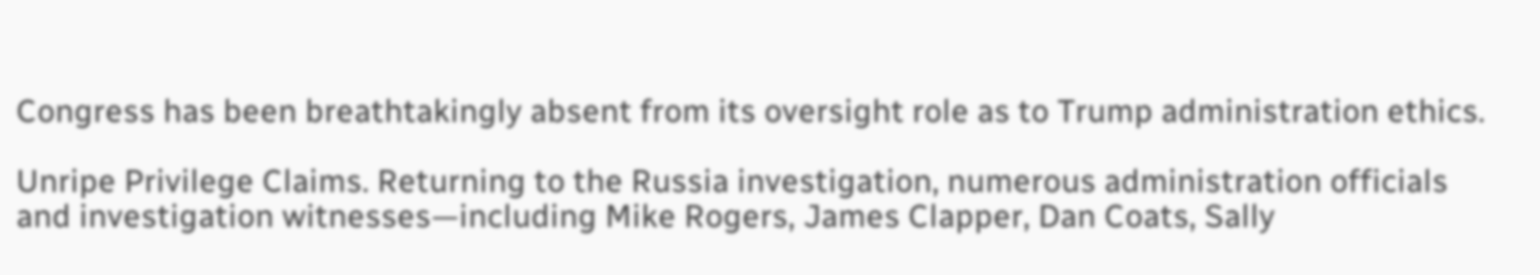Congress has been breathtakingly absent from its oversight role as to Trump administration ethics.

Unripe Privilege Claims. Returning to the Russia investigation, numerous administration officials and investigation witnesses—including Mike Rogers, James Clapper, Dan Coats, Sally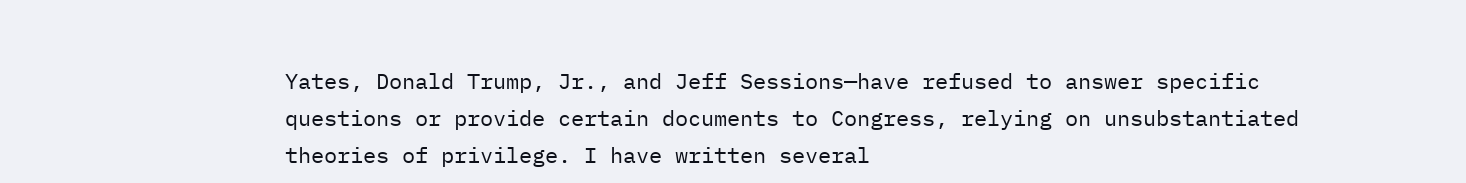Yates, Donald Trump, Jr., and Jeff Sessions—have refused to answer specific questions or provide certain documents to Congress, relying on unsubstantiated theories of privilege. I have written several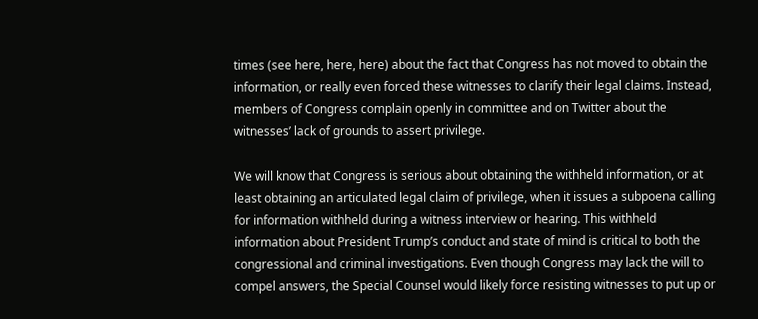times (see here, here, here) about the fact that Congress has not moved to obtain the information, or really even forced these witnesses to clarify their legal claims. Instead, members of Congress complain openly in committee and on Twitter about the witnesses’ lack of grounds to assert privilege.

We will know that Congress is serious about obtaining the withheld information, or at least obtaining an articulated legal claim of privilege, when it issues a subpoena calling for information withheld during a witness interview or hearing. This withheld information about President Trump’s conduct and state of mind is critical to both the congressional and criminal investigations. Even though Congress may lack the will to compel answers, the Special Counsel would likely force resisting witnesses to put up or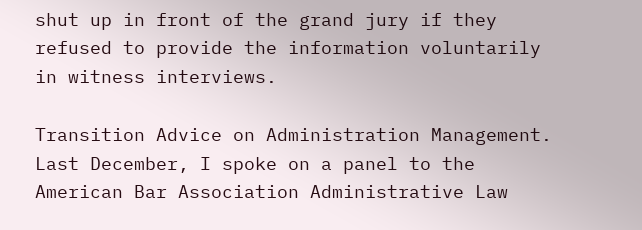shut up in front of the grand jury if they refused to provide the information voluntarily in witness interviews.

Transition Advice on Administration Management. Last December, I spoke on a panel to the American Bar Association Administrative Law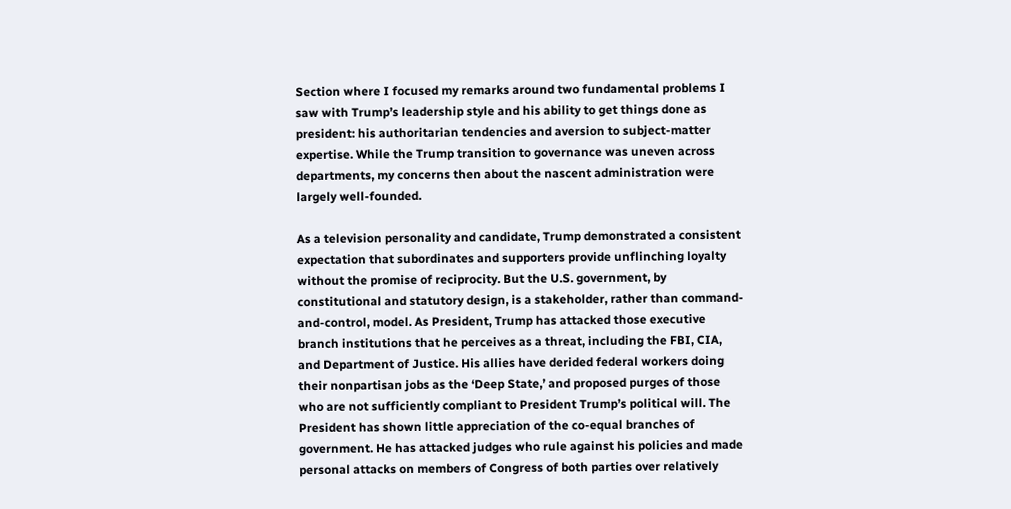Section where I focused my remarks around two fundamental problems I saw with Trump’s leadership style and his ability to get things done as president: his authoritarian tendencies and aversion to subject-matter expertise. While the Trump transition to governance was uneven across departments, my concerns then about the nascent administration were largely well-founded.

As a television personality and candidate, Trump demonstrated a consistent expectation that subordinates and supporters provide unflinching loyalty without the promise of reciprocity. But the U.S. government, by constitutional and statutory design, is a stakeholder, rather than command-and-control, model. As President, Trump has attacked those executive branch institutions that he perceives as a threat, including the FBI, CIA, and Department of Justice. His allies have derided federal workers doing their nonpartisan jobs as the ‘Deep State,’ and proposed purges of those who are not sufficiently compliant to President Trump’s political will. The President has shown little appreciation of the co-equal branches of government. He has attacked judges who rule against his policies and made personal attacks on members of Congress of both parties over relatively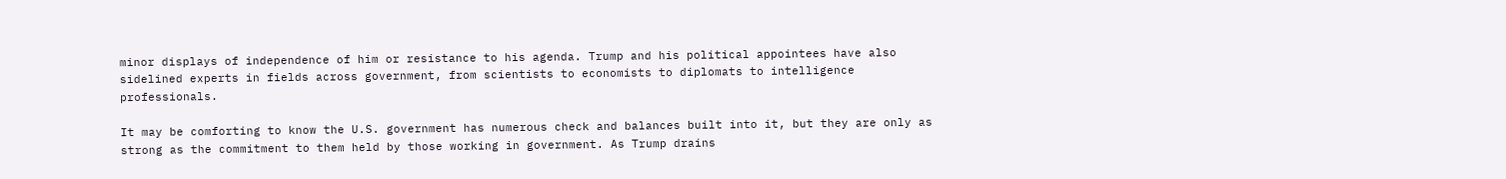minor displays of independence of him or resistance to his agenda. Trump and his political appointees have also sidelined experts in fields across government, from scientists to economists to diplomats to intelligence professionals.

It may be comforting to know the U.S. government has numerous check and balances built into it, but they are only as strong as the commitment to them held by those working in government. As Trump drains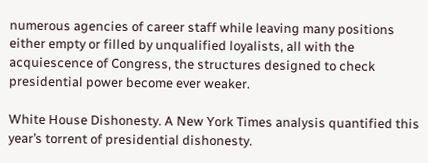numerous agencies of career staff while leaving many positions either empty or filled by unqualified loyalists, all with the acquiescence of Congress, the structures designed to check presidential power become ever weaker.

White House Dishonesty. A New York Times analysis quantified this year’s torrent of presidential dishonesty.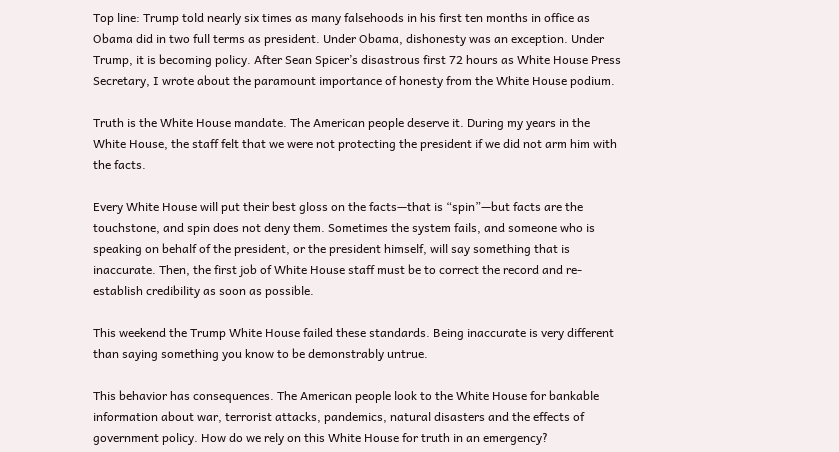Top line: Trump told nearly six times as many falsehoods in his first ten months in office as Obama did in two full terms as president. Under Obama, dishonesty was an exception. Under Trump, it is becoming policy. After Sean Spicer’s disastrous first 72 hours as White House Press Secretary, I wrote about the paramount importance of honesty from the White House podium.

Truth is the White House mandate. The American people deserve it. During my years in the White House, the staff felt that we were not protecting the president if we did not arm him with the facts.

Every White House will put their best gloss on the facts—that is “spin”—but facts are the touchstone, and spin does not deny them. Sometimes the system fails, and someone who is speaking on behalf of the president, or the president himself, will say something that is inaccurate. Then, the first job of White House staff must be to correct the record and re-establish credibility as soon as possible.

This weekend the Trump White House failed these standards. Being inaccurate is very different than saying something you know to be demonstrably untrue.

This behavior has consequences. The American people look to the White House for bankable information about war, terrorist attacks, pandemics, natural disasters and the effects of government policy. How do we rely on this White House for truth in an emergency?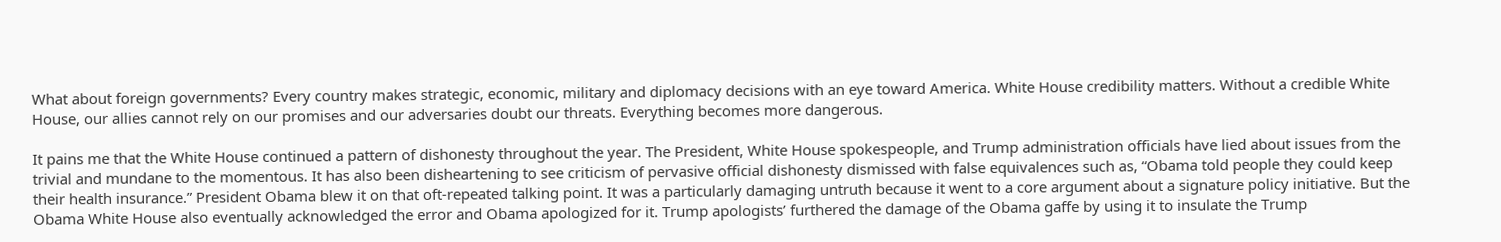What about foreign governments? Every country makes strategic, economic, military and diplomacy decisions with an eye toward America. White House credibility matters. Without a credible White House, our allies cannot rely on our promises and our adversaries doubt our threats. Everything becomes more dangerous.

It pains me that the White House continued a pattern of dishonesty throughout the year. The President, White House spokespeople, and Trump administration officials have lied about issues from the trivial and mundane to the momentous. It has also been disheartening to see criticism of pervasive official dishonesty dismissed with false equivalences such as, “Obama told people they could keep their health insurance.” President Obama blew it on that oft-repeated talking point. It was a particularly damaging untruth because it went to a core argument about a signature policy initiative. But the Obama White House also eventually acknowledged the error and Obama apologized for it. Trump apologists’ furthered the damage of the Obama gaffe by using it to insulate the Trump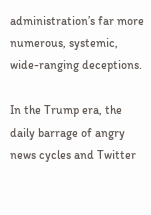administration’s far more numerous, systemic, wide-ranging deceptions.

In the Trump era, the daily barrage of angry news cycles and Twitter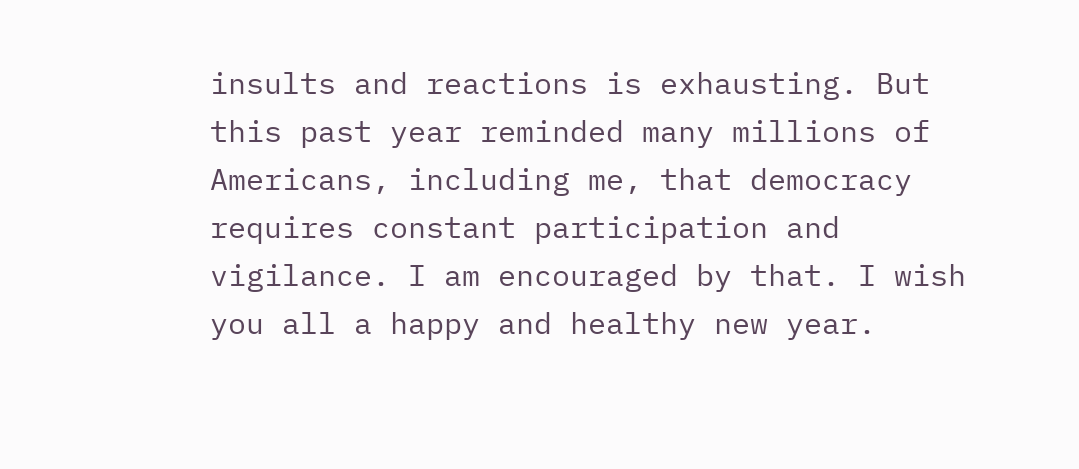insults and reactions is exhausting. But this past year reminded many millions of Americans, including me, that democracy requires constant participation and vigilance. I am encouraged by that. I wish you all a happy and healthy new year.